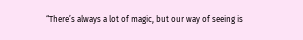“There’s always a lot of magic, but our way of seeing is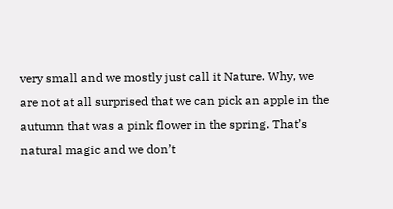very small and we mostly just call it Nature. Why, we are not at all surprised that we can pick an apple in the autumn that was a pink flower in the spring. That’s natural magic and we don’t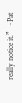really notice it.”  ~Pat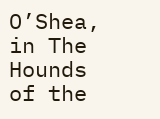O’Shea, in The Hounds of the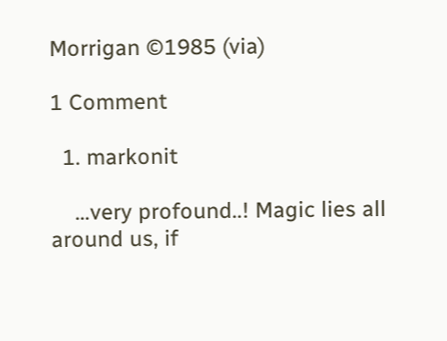Morrigan ©1985 (via)

1 Comment

  1. markonit

    …very profound..! Magic lies all around us, if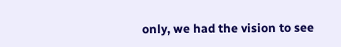only, we had the vision to see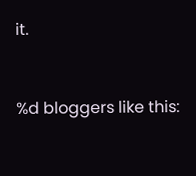it.


%d bloggers like this: